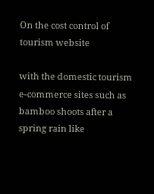On the cost control of tourism website

with the domestic tourism e-commerce sites such as bamboo shoots after a spring rain like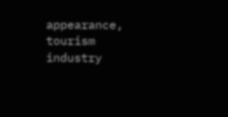appearance, tourism industry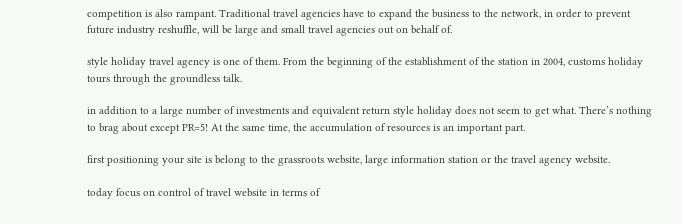competition is also rampant. Traditional travel agencies have to expand the business to the network, in order to prevent future industry reshuffle, will be large and small travel agencies out on behalf of.

style holiday travel agency is one of them. From the beginning of the establishment of the station in 2004, customs holiday tours through the groundless talk.

in addition to a large number of investments and equivalent return style holiday does not seem to get what. There’s nothing to brag about except PR=5! At the same time, the accumulation of resources is an important part.

first positioning your site is belong to the grassroots website, large information station or the travel agency website.

today focus on control of travel website in terms of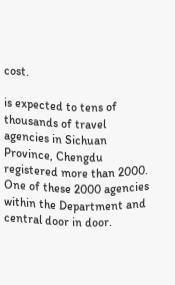cost.

is expected to tens of thousands of travel agencies in Sichuan Province, Chengdu registered more than 2000. One of these 2000 agencies within the Department and central door in door.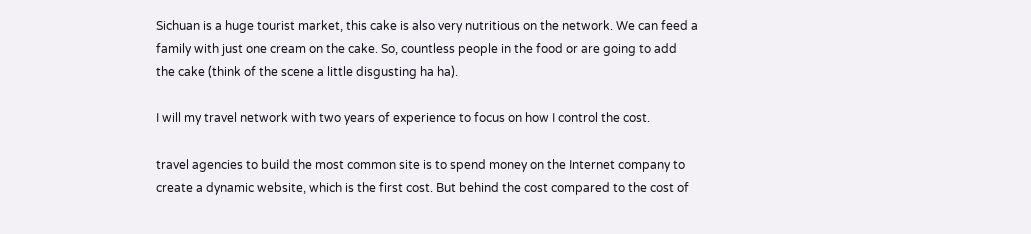Sichuan is a huge tourist market, this cake is also very nutritious on the network. We can feed a family with just one cream on the cake. So, countless people in the food or are going to add the cake (think of the scene a little disgusting ha ha).

I will my travel network with two years of experience to focus on how I control the cost.

travel agencies to build the most common site is to spend money on the Internet company to create a dynamic website, which is the first cost. But behind the cost compared to the cost of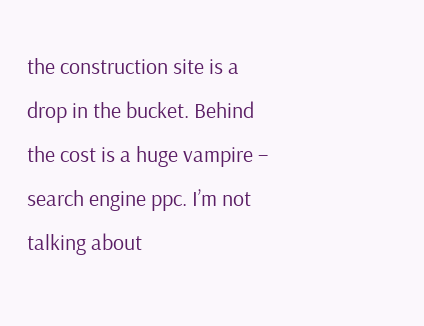the construction site is a drop in the bucket. Behind the cost is a huge vampire – search engine ppc. I’m not talking about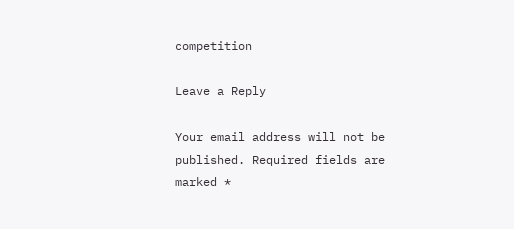competition

Leave a Reply

Your email address will not be published. Required fields are marked *